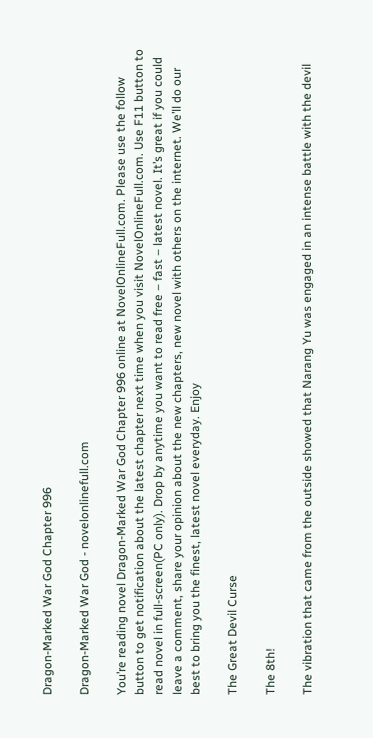Dragon-Marked War God Chapter 996

Dragon-Marked War God - novelonlinefull.com

You’re reading novel Dragon-Marked War God Chapter 996 online at NovelOnlineFull.com. Please use the follow button to get notification about the latest chapter next time when you visit NovelOnlineFull.com. Use F11 button to read novel in full-screen(PC only). Drop by anytime you want to read free – fast – latest novel. It’s great if you could leave a comment, share your opinion about the new chapters, new novel with others on the internet. We’ll do our best to bring you the finest, latest novel everyday. Enjoy

The Great Devil Curse

The 8th!

The vibration that came from the outside showed that Narang Yu was engaged in an intense battle with the devil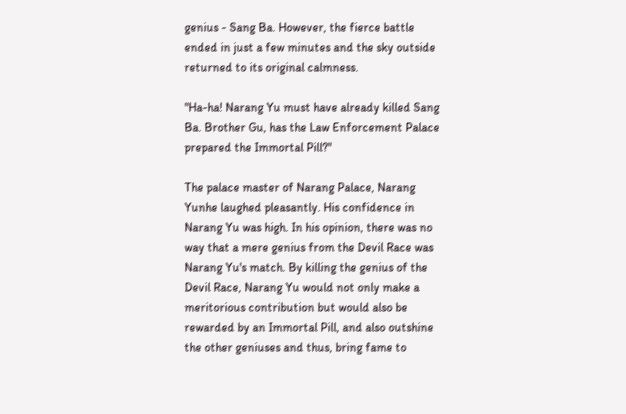genius - Sang Ba. However, the fierce battle ended in just a few minutes and the sky outside returned to its original calmness.

"Ha-ha! Narang Yu must have already killed Sang Ba. Brother Gu, has the Law Enforcement Palace prepared the Immortal Pill?"

The palace master of Narang Palace, Narang Yunhe laughed pleasantly. His confidence in Narang Yu was high. In his opinion, there was no way that a mere genius from the Devil Race was Narang Yu's match. By killing the genius of the Devil Race, Narang Yu would not only make a meritorious contribution but would also be rewarded by an Immortal Pill, and also outshine the other geniuses and thus, bring fame to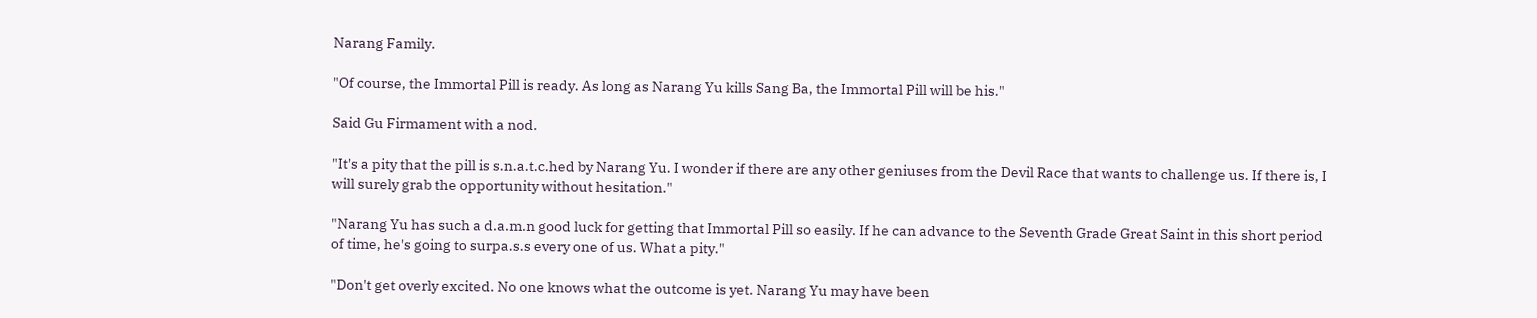Narang Family.

"Of course, the Immortal Pill is ready. As long as Narang Yu kills Sang Ba, the Immortal Pill will be his."

Said Gu Firmament with a nod.

"It's a pity that the pill is s.n.a.t.c.hed by Narang Yu. I wonder if there are any other geniuses from the Devil Race that wants to challenge us. If there is, I will surely grab the opportunity without hesitation."

"Narang Yu has such a d.a.m.n good luck for getting that Immortal Pill so easily. If he can advance to the Seventh Grade Great Saint in this short period of time, he's going to surpa.s.s every one of us. What a pity."

"Don't get overly excited. No one knows what the outcome is yet. Narang Yu may have been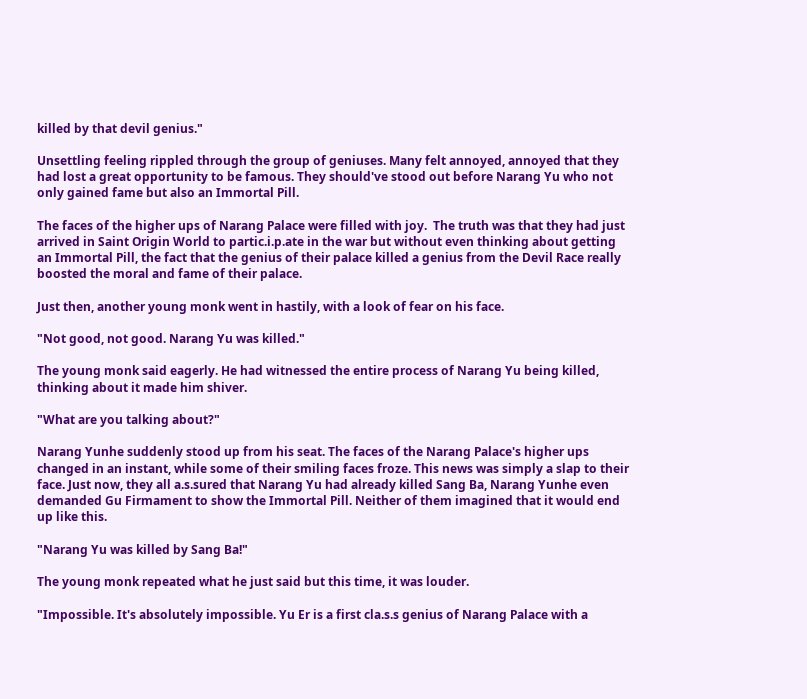killed by that devil genius."

Unsettling feeling rippled through the group of geniuses. Many felt annoyed, annoyed that they had lost a great opportunity to be famous. They should've stood out before Narang Yu who not only gained fame but also an Immortal Pill.

The faces of the higher ups of Narang Palace were filled with joy.  The truth was that they had just arrived in Saint Origin World to partic.i.p.ate in the war but without even thinking about getting an Immortal Pill, the fact that the genius of their palace killed a genius from the Devil Race really boosted the moral and fame of their palace.

Just then, another young monk went in hastily, with a look of fear on his face.

"Not good, not good. Narang Yu was killed."

The young monk said eagerly. He had witnessed the entire process of Narang Yu being killed, thinking about it made him shiver.

"What are you talking about?"

Narang Yunhe suddenly stood up from his seat. The faces of the Narang Palace's higher ups changed in an instant, while some of their smiling faces froze. This news was simply a slap to their face. Just now, they all a.s.sured that Narang Yu had already killed Sang Ba, Narang Yunhe even demanded Gu Firmament to show the Immortal Pill. Neither of them imagined that it would end up like this.

"Narang Yu was killed by Sang Ba!"

The young monk repeated what he just said but this time, it was louder.

"Impossible. It's absolutely impossible. Yu Er is a first cla.s.s genius of Narang Palace with a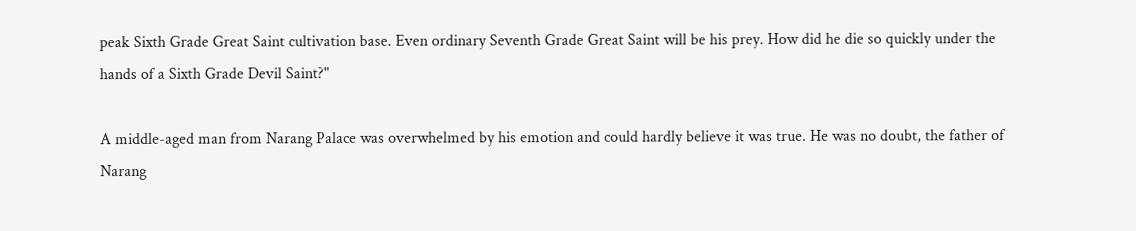peak Sixth Grade Great Saint cultivation base. Even ordinary Seventh Grade Great Saint will be his prey. How did he die so quickly under the hands of a Sixth Grade Devil Saint?"

A middle-aged man from Narang Palace was overwhelmed by his emotion and could hardly believe it was true. He was no doubt, the father of Narang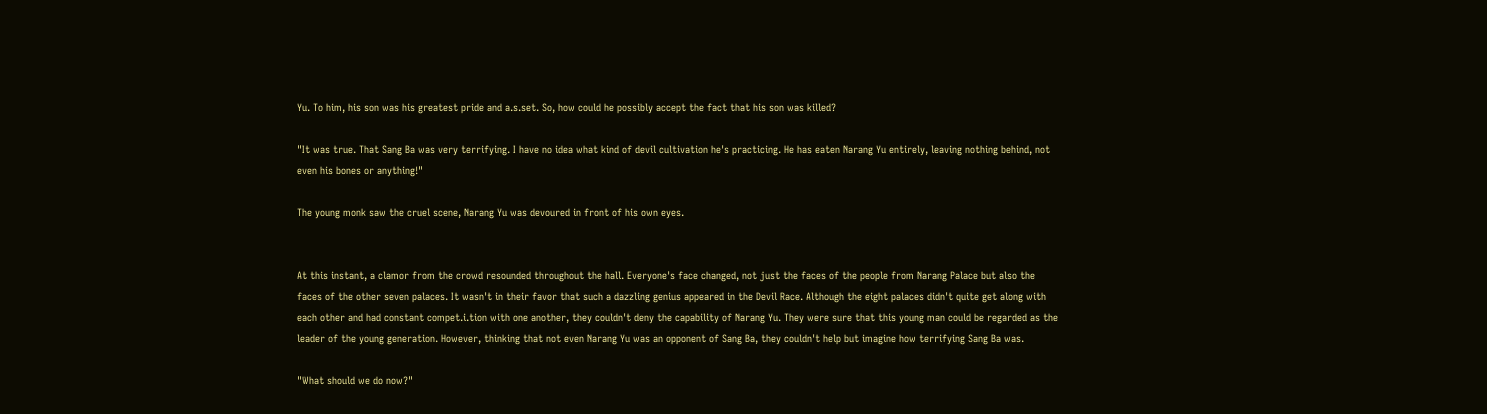Yu. To him, his son was his greatest pride and a.s.set. So, how could he possibly accept the fact that his son was killed?

"It was true. That Sang Ba was very terrifying. I have no idea what kind of devil cultivation he's practicing. He has eaten Narang Yu entirely, leaving nothing behind, not even his bones or anything!"

The young monk saw the cruel scene, Narang Yu was devoured in front of his own eyes.


At this instant, a clamor from the crowd resounded throughout the hall. Everyone's face changed, not just the faces of the people from Narang Palace but also the faces of the other seven palaces. It wasn't in their favor that such a dazzling genius appeared in the Devil Race. Although the eight palaces didn't quite get along with each other and had constant compet.i.tion with one another, they couldn't deny the capability of Narang Yu. They were sure that this young man could be regarded as the leader of the young generation. However, thinking that not even Narang Yu was an opponent of Sang Ba, they couldn't help but imagine how terrifying Sang Ba was.

"What should we do now?"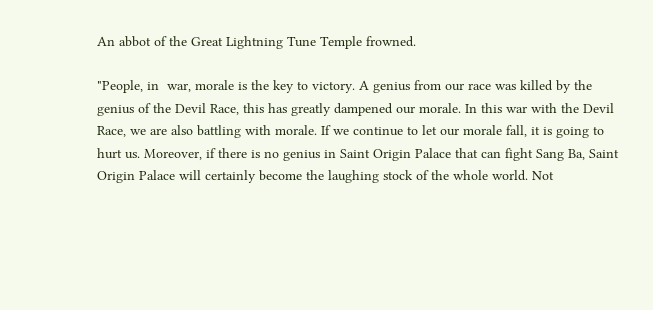An abbot of the Great Lightning Tune Temple frowned.

"People, in  war, morale is the key to victory. A genius from our race was killed by the genius of the Devil Race, this has greatly dampened our morale. In this war with the Devil Race, we are also battling with morale. If we continue to let our morale fall, it is going to hurt us. Moreover, if there is no genius in Saint Origin Palace that can fight Sang Ba, Saint Origin Palace will certainly become the laughing stock of the whole world. Not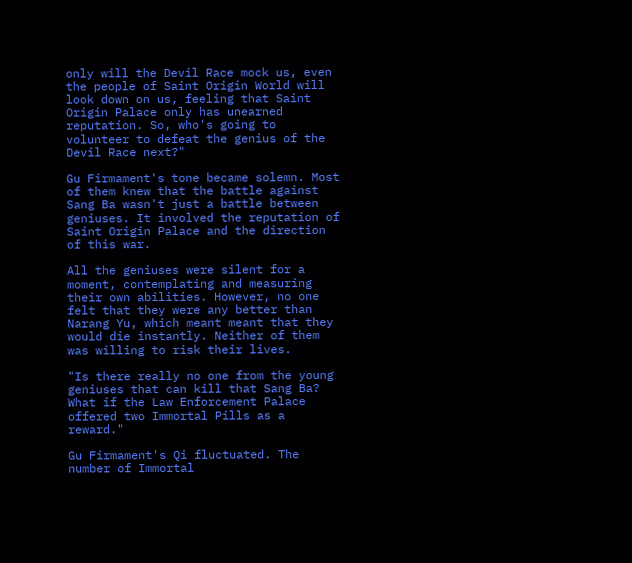only will the Devil Race mock us, even the people of Saint Origin World will look down on us, feeling that Saint Origin Palace only has unearned reputation. So, who's going to volunteer to defeat the genius of the Devil Race next?"

Gu Firmament's tone became solemn. Most of them knew that the battle against Sang Ba wasn't just a battle between geniuses. It involved the reputation of Saint Origin Palace and the direction of this war.

All the geniuses were silent for a moment, contemplating and measuring their own abilities. However, no one felt that they were any better than Narang Yu, which meant meant that they would die instantly. Neither of them was willing to risk their lives.

"Is there really no one from the young geniuses that can kill that Sang Ba? What if the Law Enforcement Palace offered two Immortal Pills as a reward."

Gu Firmament's Qi fluctuated. The number of Immortal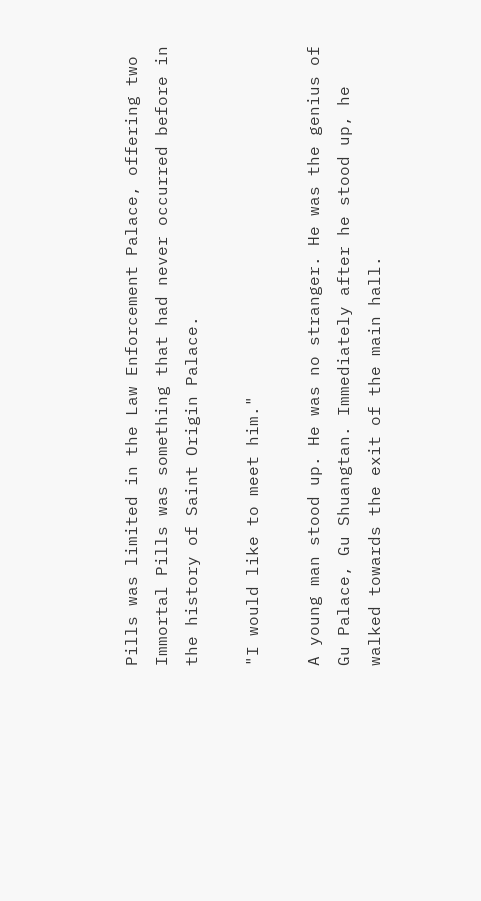Pills was limited in the Law Enforcement Palace, offering two Immortal Pills was something that had never occurred before in the history of Saint Origin Palace.

"I would like to meet him."

A young man stood up. He was no stranger. He was the genius of Gu Palace, Gu Shuangtan. Immediately after he stood up, he walked towards the exit of the main hall.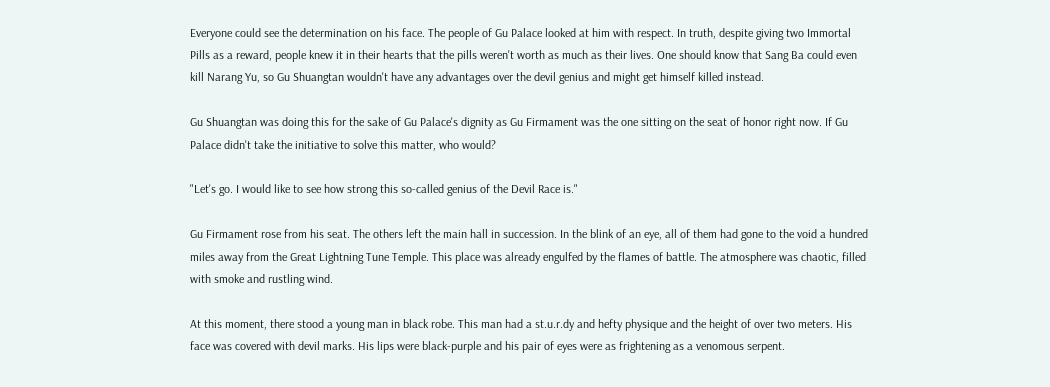Everyone could see the determination on his face. The people of Gu Palace looked at him with respect. In truth, despite giving two Immortal Pills as a reward, people knew it in their hearts that the pills weren't worth as much as their lives. One should know that Sang Ba could even kill Narang Yu, so Gu Shuangtan wouldn't have any advantages over the devil genius and might get himself killed instead.

Gu Shuangtan was doing this for the sake of Gu Palace's dignity as Gu Firmament was the one sitting on the seat of honor right now. If Gu Palace didn't take the initiative to solve this matter, who would?

"Let's go. I would like to see how strong this so-called genius of the Devil Race is."

Gu Firmament rose from his seat. The others left the main hall in succession. In the blink of an eye, all of them had gone to the void a hundred miles away from the Great Lightning Tune Temple. This place was already engulfed by the flames of battle. The atmosphere was chaotic, filled with smoke and rustling wind.

At this moment, there stood a young man in black robe. This man had a st.u.r.dy and hefty physique and the height of over two meters. His face was covered with devil marks. His lips were black-purple and his pair of eyes were as frightening as a venomous serpent.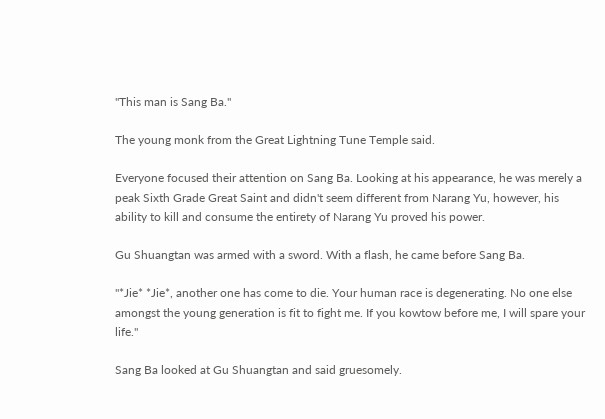"This man is Sang Ba."

The young monk from the Great Lightning Tune Temple said.

Everyone focused their attention on Sang Ba. Looking at his appearance, he was merely a peak Sixth Grade Great Saint and didn't seem different from Narang Yu, however, his ability to kill and consume the entirety of Narang Yu proved his power.

Gu Shuangtan was armed with a sword. With a flash, he came before Sang Ba.

"*Jie* *Jie*, another one has come to die. Your human race is degenerating. No one else amongst the young generation is fit to fight me. If you kowtow before me, I will spare your life."

Sang Ba looked at Gu Shuangtan and said gruesomely.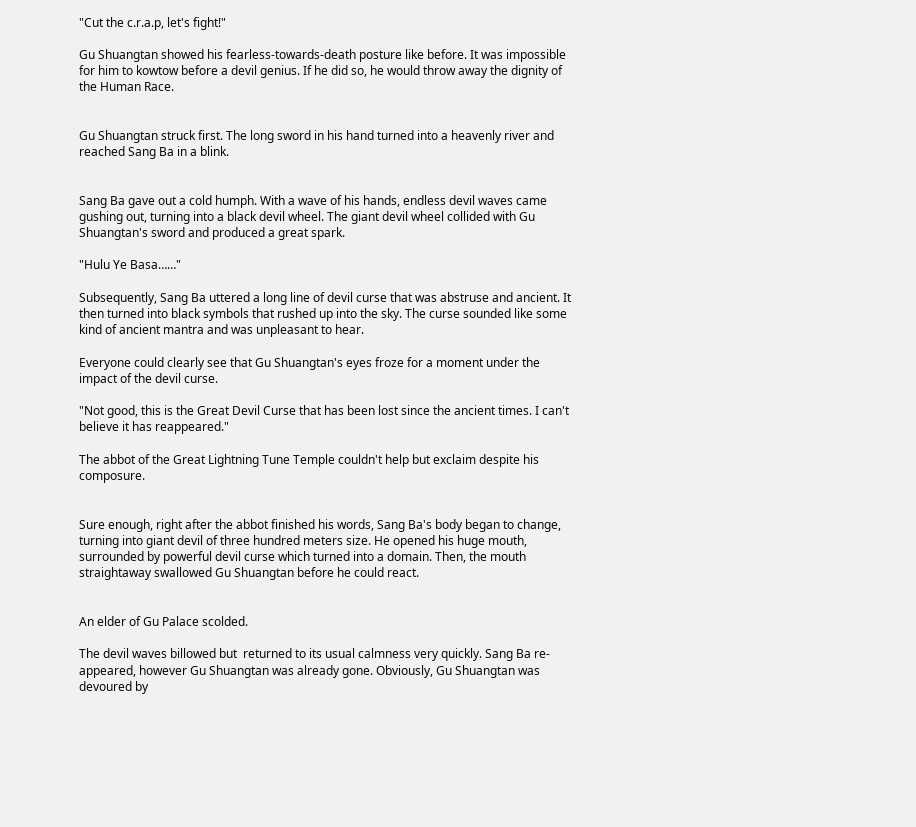"Cut the c.r.a.p, let's fight!"

Gu Shuangtan showed his fearless-towards-death posture like before. It was impossible for him to kowtow before a devil genius. If he did so, he would throw away the dignity of the Human Race.


Gu Shuangtan struck first. The long sword in his hand turned into a heavenly river and reached Sang Ba in a blink.


Sang Ba gave out a cold humph. With a wave of his hands, endless devil waves came gushing out, turning into a black devil wheel. The giant devil wheel collided with Gu Shuangtan's sword and produced a great spark.

"Hulu Ye Basa……"

Subsequently, Sang Ba uttered a long line of devil curse that was abstruse and ancient. It then turned into black symbols that rushed up into the sky. The curse sounded like some kind of ancient mantra and was unpleasant to hear.

Everyone could clearly see that Gu Shuangtan's eyes froze for a moment under the impact of the devil curse.

"Not good, this is the Great Devil Curse that has been lost since the ancient times. I can't believe it has reappeared."

The abbot of the Great Lightning Tune Temple couldn't help but exclaim despite his composure.


Sure enough, right after the abbot finished his words, Sang Ba's body began to change, turning into giant devil of three hundred meters size. He opened his huge mouth, surrounded by powerful devil curse which turned into a domain. Then, the mouth straightaway swallowed Gu Shuangtan before he could react.


An elder of Gu Palace scolded.

The devil waves billowed but  returned to its usual calmness very quickly. Sang Ba re-appeared, however Gu Shuangtan was already gone. Obviously, Gu Shuangtan was devoured by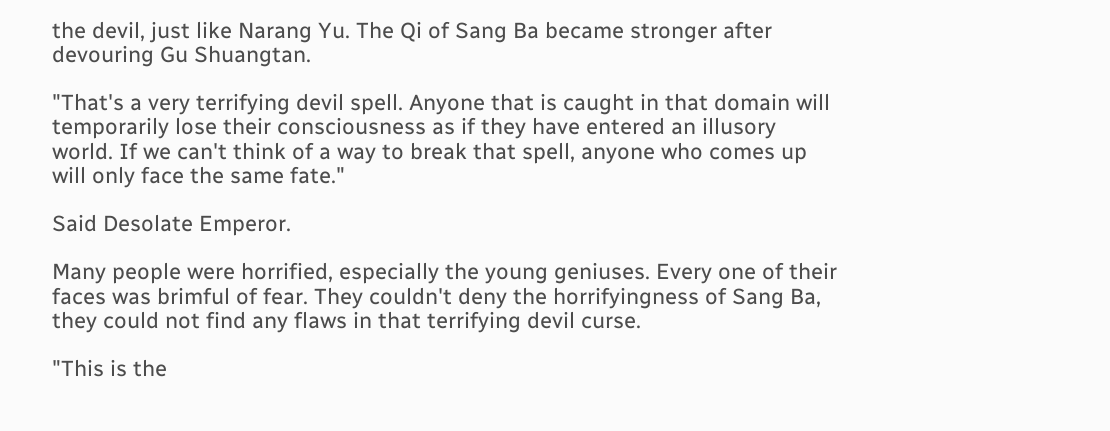the devil, just like Narang Yu. The Qi of Sang Ba became stronger after devouring Gu Shuangtan.

"That's a very terrifying devil spell. Anyone that is caught in that domain will temporarily lose their consciousness as if they have entered an illusory world. If we can't think of a way to break that spell, anyone who comes up will only face the same fate."

Said Desolate Emperor.

Many people were horrified, especially the young geniuses. Every one of their faces was brimful of fear. They couldn't deny the horrifyingness of Sang Ba, they could not find any flaws in that terrifying devil curse.

"This is the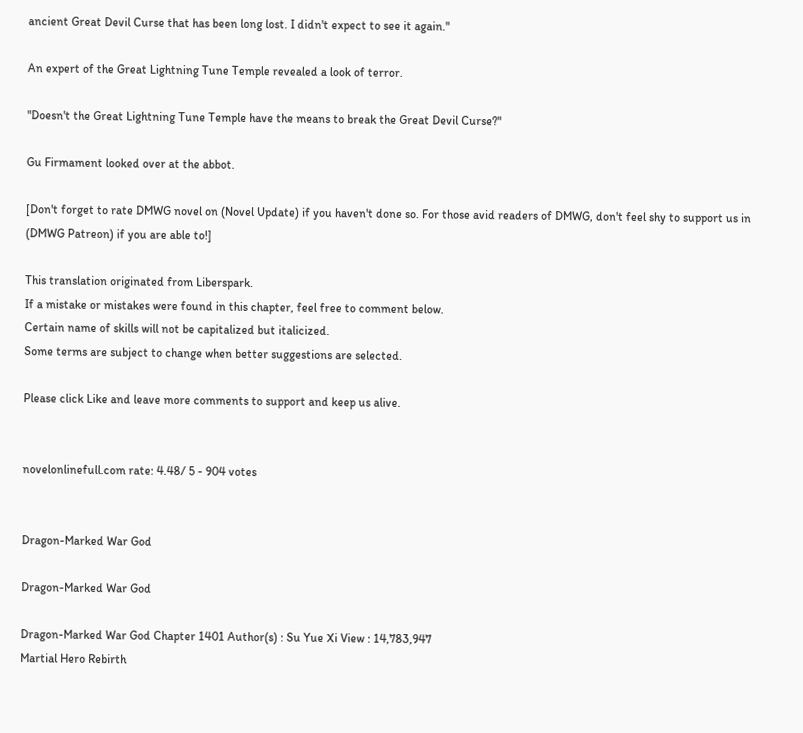ancient Great Devil Curse that has been long lost. I didn't expect to see it again."

An expert of the Great Lightning Tune Temple revealed a look of terror.

"Doesn't the Great Lightning Tune Temple have the means to break the Great Devil Curse?"

Gu Firmament looked over at the abbot.

[Don't forget to rate DMWG novel on (Novel Update) if you haven't done so. For those avid readers of DMWG, don't feel shy to support us in (DMWG Patreon) if you are able to!]

This translation originated from Liberspark.
If a mistake or mistakes were found in this chapter, feel free to comment below.
Certain name of skills will not be capitalized but italicized.
Some terms are subject to change when better suggestions are selected.

Please click Like and leave more comments to support and keep us alive.


novelonlinefull.com rate: 4.48/ 5 - 904 votes


Dragon-Marked War God

Dragon-Marked War God

Dragon-Marked War God Chapter 1401 Author(s) : Su Yue Xi View : 14,783,947
Martial Hero Rebirth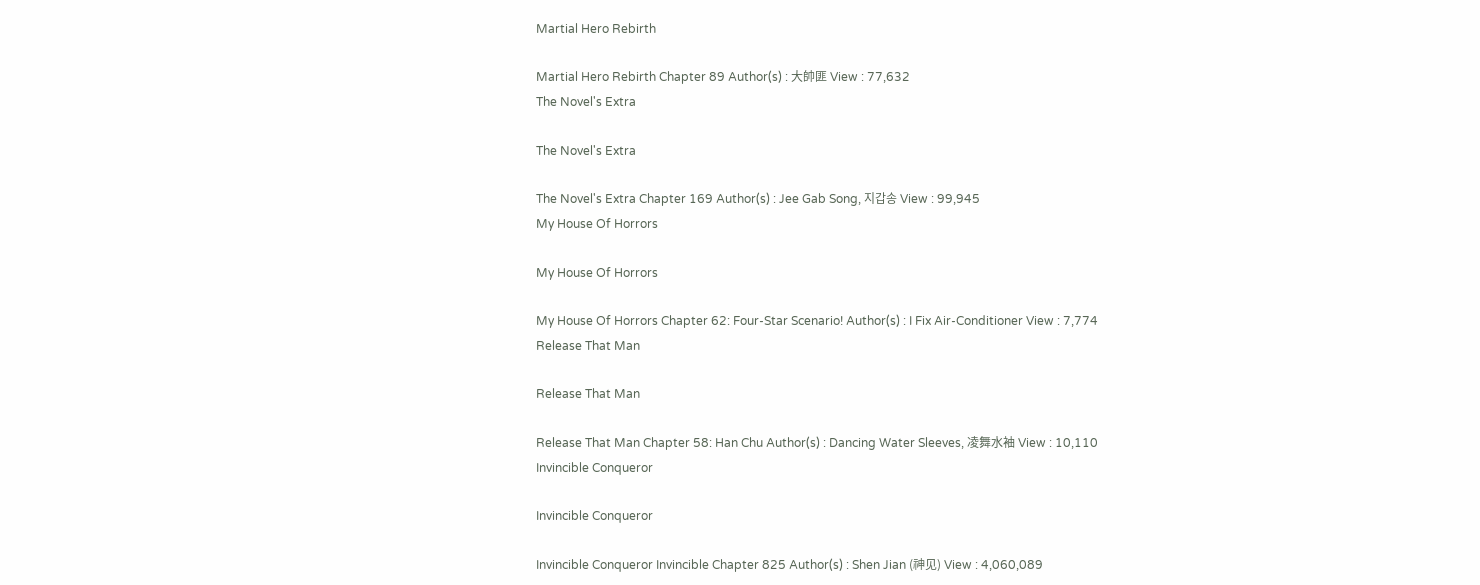Martial Hero Rebirth

Martial Hero Rebirth Chapter 89 Author(s) : 大帥匪 View : 77,632
The Novel's Extra

The Novel's Extra

The Novel's Extra Chapter 169 Author(s) : Jee Gab Song, 지갑송 View : 99,945
My House Of Horrors

My House Of Horrors

My House Of Horrors Chapter 62: Four-Star Scenario! Author(s) : I Fix Air-Conditioner View : 7,774
Release That Man

Release That Man

Release That Man Chapter 58: Han Chu Author(s) : Dancing Water Sleeves, 凌舞水袖 View : 10,110
Invincible Conqueror

Invincible Conqueror

Invincible Conqueror Invincible Chapter 825 Author(s) : Shen Jian (神见) View : 4,060,089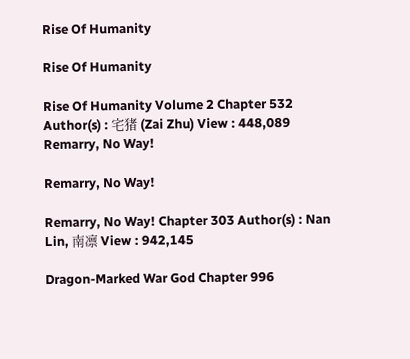Rise Of Humanity

Rise Of Humanity

Rise Of Humanity Volume 2 Chapter 532 Author(s) : 宅猪 (Zai Zhu) View : 448,089
Remarry, No Way!

Remarry, No Way!

Remarry, No Way! Chapter 303 Author(s) : Nan Lin, 南凛 View : 942,145

Dragon-Marked War God Chapter 996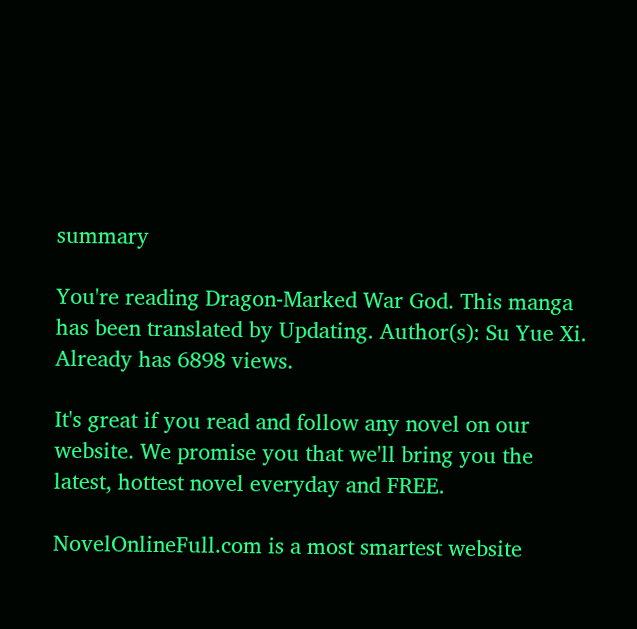summary

You're reading Dragon-Marked War God. This manga has been translated by Updating. Author(s): Su Yue Xi. Already has 6898 views.

It's great if you read and follow any novel on our website. We promise you that we'll bring you the latest, hottest novel everyday and FREE.

NovelOnlineFull.com is a most smartest website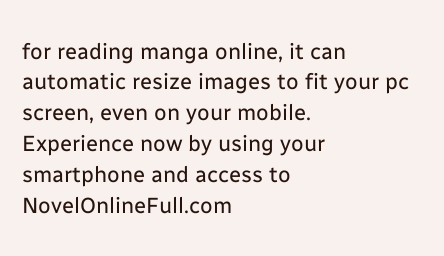for reading manga online, it can automatic resize images to fit your pc screen, even on your mobile. Experience now by using your smartphone and access to NovelOnlineFull.com